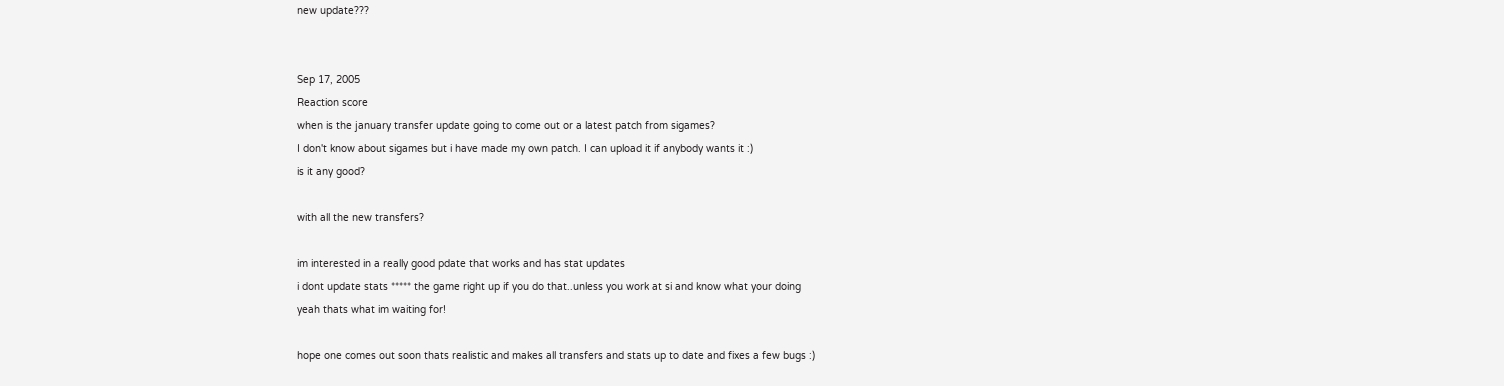new update???


Sep 17, 2005
Reaction score
when is the january transfer update going to come out or a latest patch from sigames?
I don't know about sigames but i have made my own patch. I can upload it if anybody wants it :)
is it any good?

with all the new transfers?

im interested in a really good pdate that works and has stat updates
i dont update stats ***** the game right up if you do that..unless you work at si and know what your doing
yeah thats what im waiting for!

hope one comes out soon thats realistic and makes all transfers and stats up to date and fixes a few bugs :)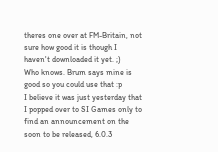theres one over at FM-Britain, not sure how good it is though I haven't downloaded it yet. ;)
Who knows. Brum says mine is good so you could use that :p
I believe it was just yesterday that I popped over to SI Games only to find an announcement on the soon to be released, 6.0.3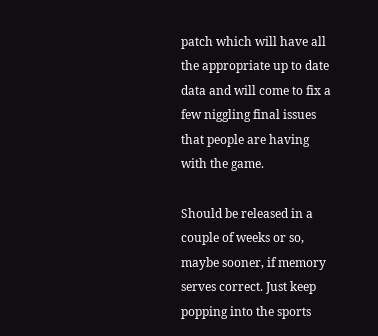patch which will have all the appropriate up to date data and will come to fix a few niggling final issues that people are having with the game.

Should be released in a couple of weeks or so, maybe sooner, if memory serves correct. Just keep popping into the sports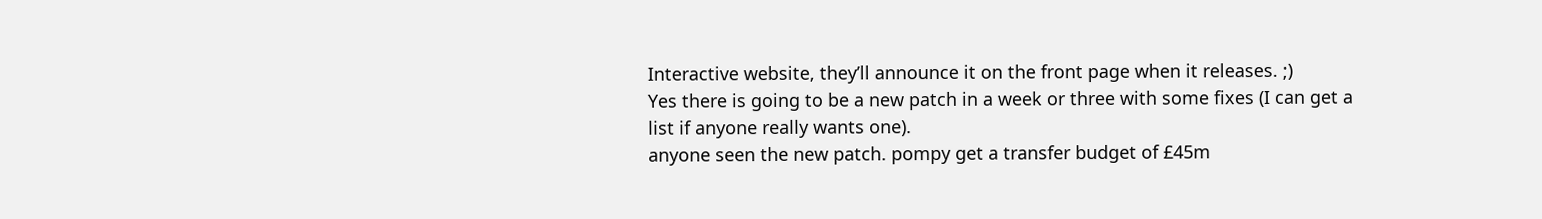Interactive website, they’ll announce it on the front page when it releases. ;)
Yes there is going to be a new patch in a week or three with some fixes (I can get a list if anyone really wants one).
anyone seen the new patch. pompy get a transfer budget of £45m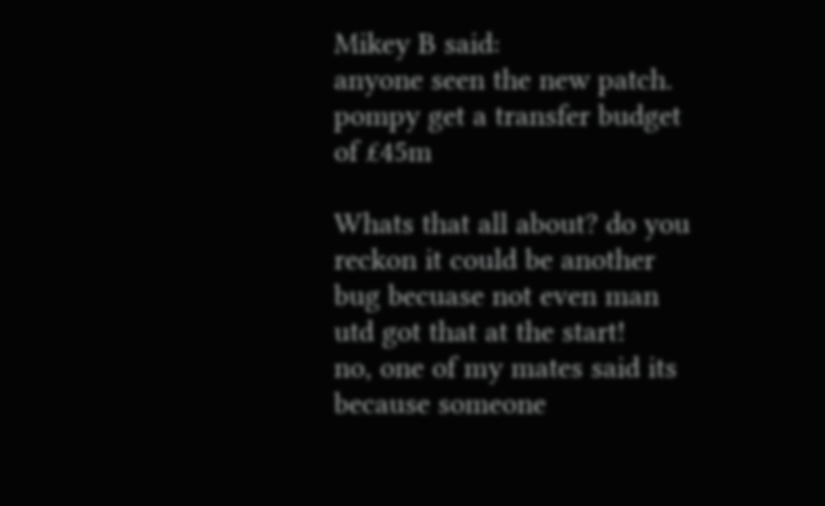Mikey B said:
anyone seen the new patch. pompy get a transfer budget of £45m

Whats that all about? do you reckon it could be another bug becuase not even man utd got that at the start!
no, one of my mates said its because someone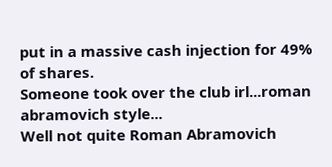put in a massive cash injection for 49% of shares.
Someone took over the club irl...roman abramovich style...
Well not quite Roman Abramovich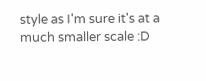style as I'm sure it's at a much smaller scale :D